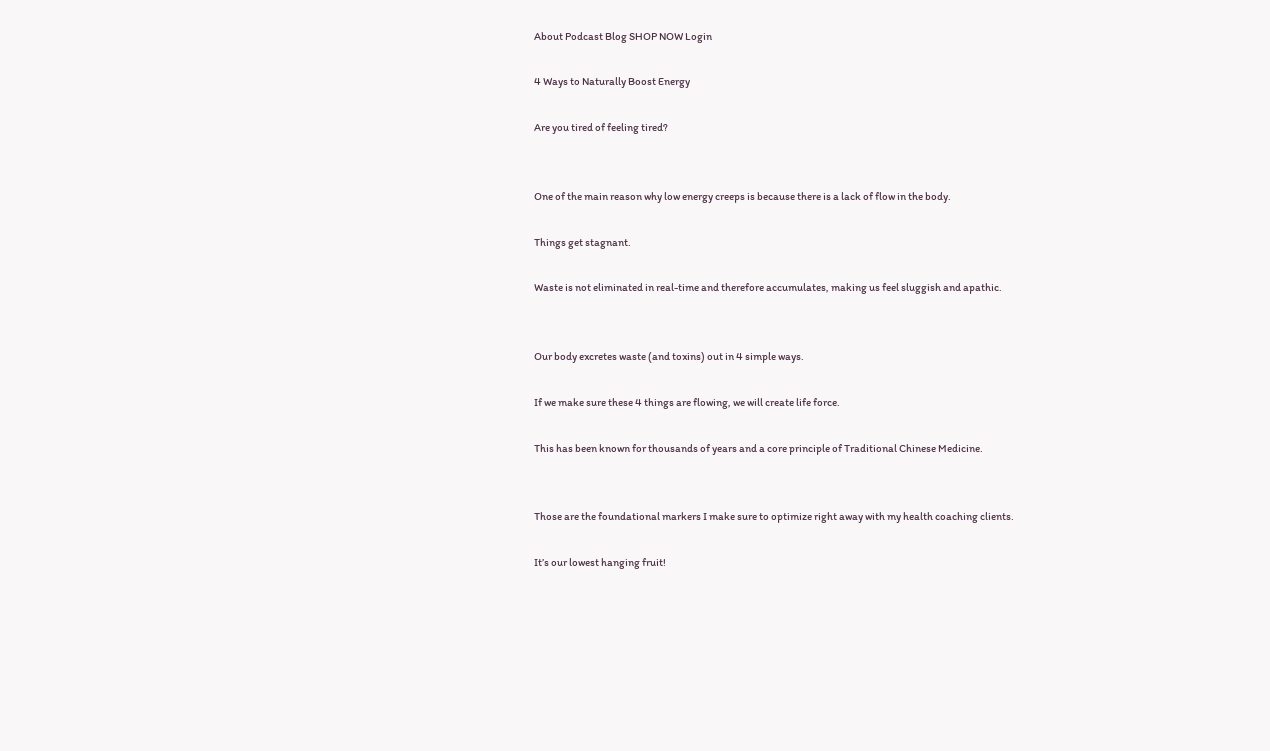About Podcast Blog SHOP NOW Login

4 Ways to Naturally Boost Energy

Are you tired of feeling tired?


One of the main reason why low energy creeps is because there is a lack of flow in the body.

Things get stagnant.

Waste is not eliminated in real-time and therefore accumulates, making us feel sluggish and apathic.


Our body excretes waste (and toxins) out in 4 simple ways.

If we make sure these 4 things are flowing, we will create life force.

This has been known for thousands of years and a core principle of Traditional Chinese Medicine.


Those are the foundational markers I make sure to optimize right away with my health coaching clients.

It’s our lowest hanging fruit!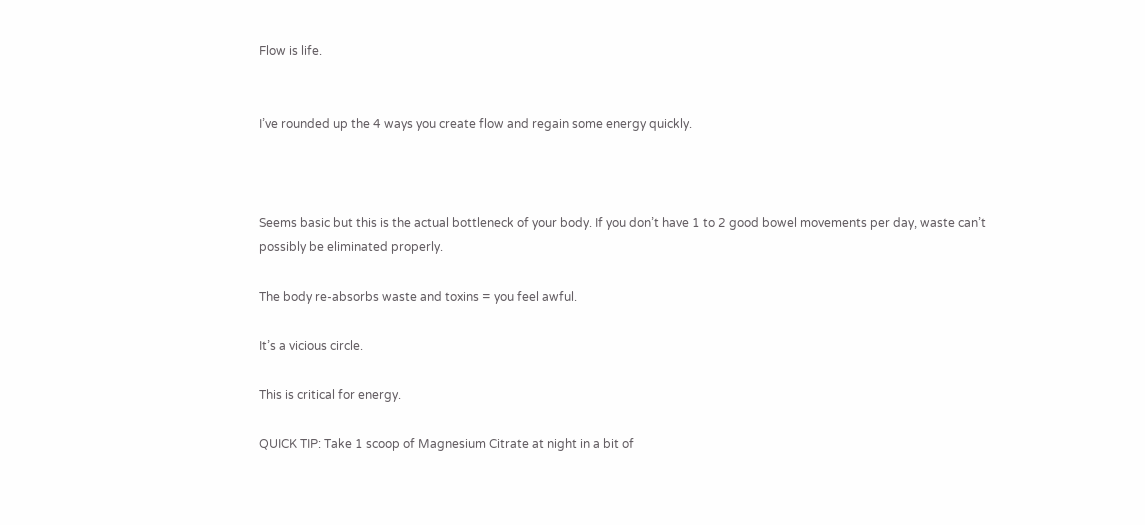Flow is life.


I’ve rounded up the 4 ways you create flow and regain some energy quickly.



Seems basic but this is the actual bottleneck of your body. If you don’t have 1 to 2 good bowel movements per day, waste can’t possibly be eliminated properly.

The body re-absorbs waste and toxins = you feel awful.

It’s a vicious circle.

This is critical for energy.

QUICK TIP: Take 1 scoop of Magnesium Citrate at night in a bit of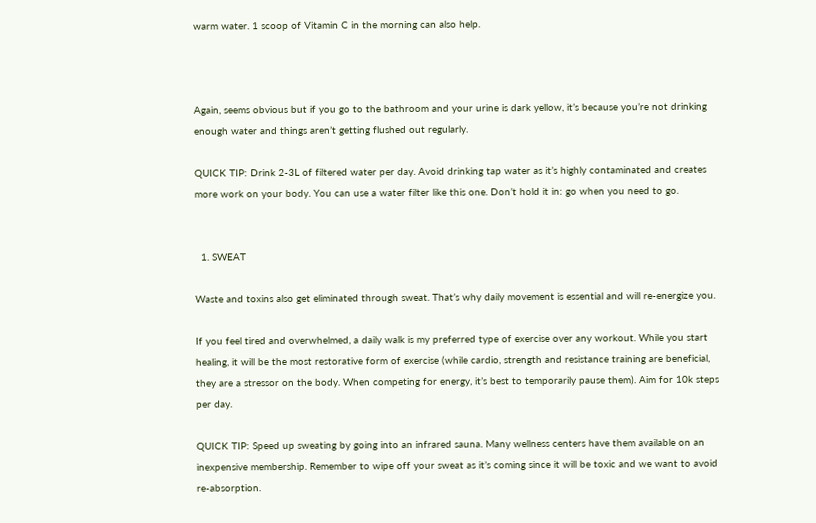warm water. 1 scoop of Vitamin C in the morning can also help.



Again, seems obvious but if you go to the bathroom and your urine is dark yellow, it’s because you’re not drinking enough water and things aren’t getting flushed out regularly.

QUICK TIP: Drink 2-3L of filtered water per day. Avoid drinking tap water as it’s highly contaminated and creates more work on your body. You can use a water filter like this one. Don’t hold it in: go when you need to go.


  1. SWEAT

Waste and toxins also get eliminated through sweat. That’s why daily movement is essential and will re-energize you.

If you feel tired and overwhelmed, a daily walk is my preferred type of exercise over any workout. While you start healing, it will be the most restorative form of exercise (while cardio, strength and resistance training are beneficial, they are a stressor on the body. When competing for energy, it’s best to temporarily pause them). Aim for 10k steps per day.

QUICK TIP: Speed up sweating by going into an infrared sauna. Many wellness centers have them available on an inexpensive membership. Remember to wipe off your sweat as it’s coming since it will be toxic and we want to avoid re-absorption.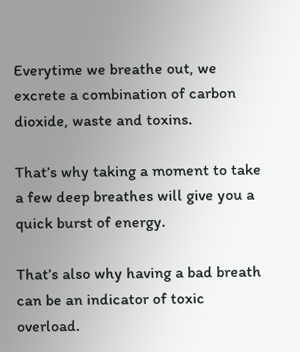Everytime we breathe out, we excrete a combination of carbon dioxide, waste and toxins.

That’s why taking a moment to take a few deep breathes will give you a quick burst of energy.

That’s also why having a bad breath can be an indicator of toxic overload.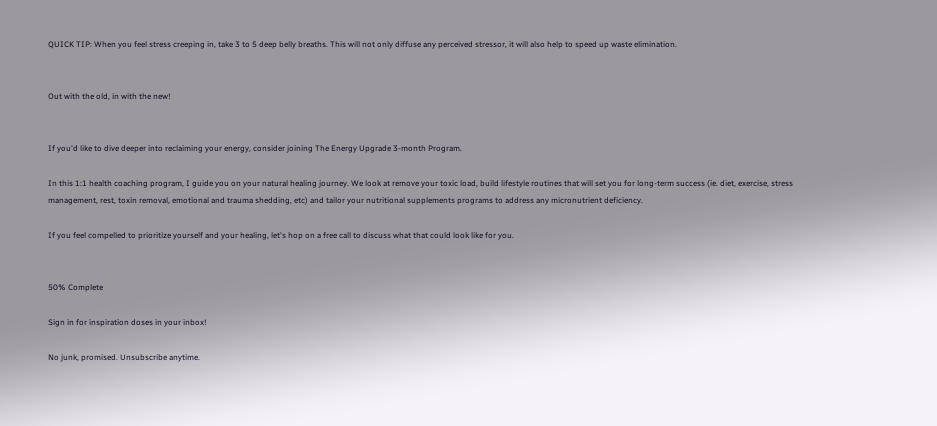QUICK TIP: When you feel stress creeping in, take 3 to 5 deep belly breaths. This will not only diffuse any perceived stressor, it will also help to speed up waste elimination.


Out with the old, in with the new!


If you'd like to dive deeper into reclaiming your energy, consider joining The Energy Upgrade 3-month Program.

In this 1:1 health coaching program, I guide you on your natural healing journey. We look at remove your toxic load, build lifestyle routines that will set you for long-term success (ie. diet, exercise, stress management, rest, toxin removal, emotional and trauma shedding, etc) and tailor your nutritional supplements programs to address any micronutrient deficiency.

If you feel compelled to prioritize yourself and your healing, let's hop on a free call to discuss what that could look like for you.


50% Complete

Sign in for inspiration doses in your inbox!

No junk, promised. Unsubscribe anytime.